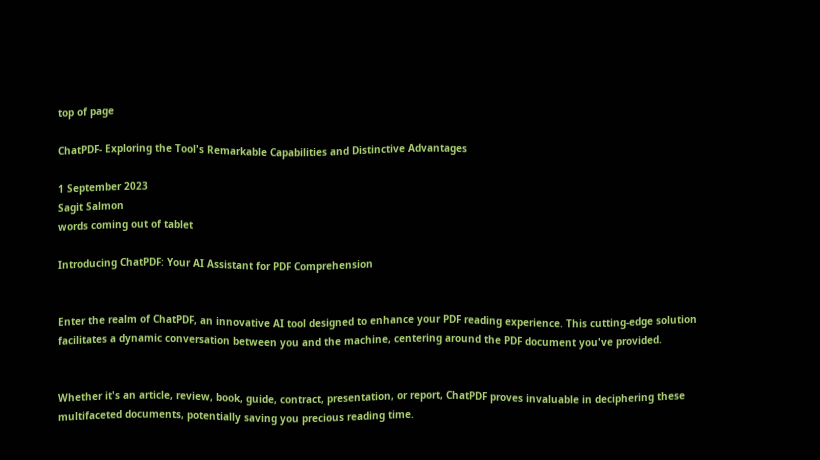top of page

ChatPDF- Exploring the Tool's Remarkable Capabilities and Distinctive Advantages

1 September 2023
Sagit Salmon
words coming out of tablet

Introducing ChatPDF: Your AI Assistant for PDF Comprehension


Enter the realm of ChatPDF, an innovative AI tool designed to enhance your PDF reading experience. This cutting-edge solution facilitates a dynamic conversation between you and the machine, centering around the PDF document you've provided.


Whether it's an article, review, book, guide, contract, presentation, or report, ChatPDF proves invaluable in deciphering these multifaceted documents, potentially saving you precious reading time.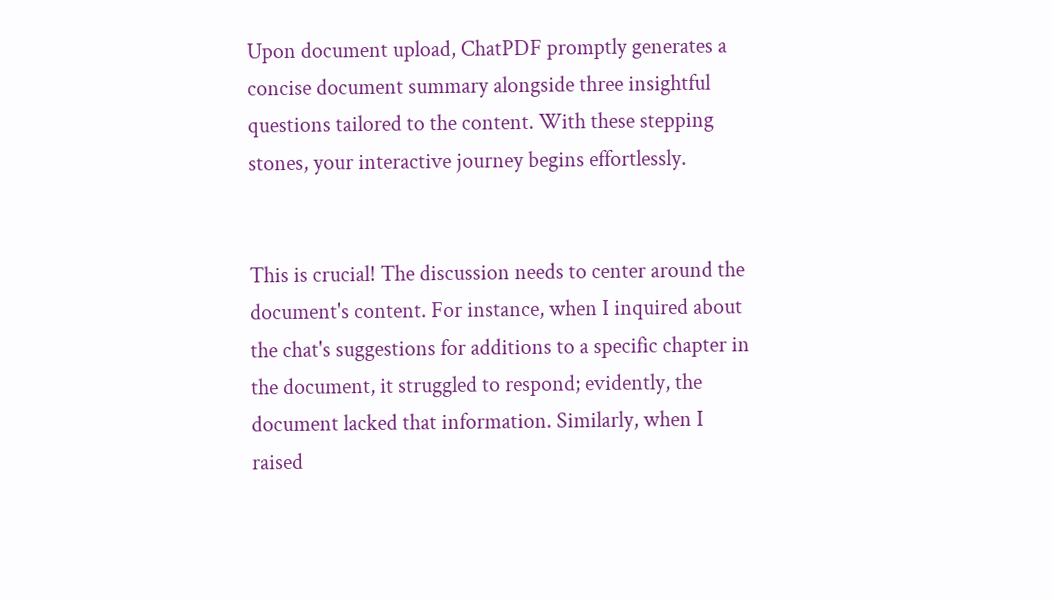Upon document upload, ChatPDF promptly generates a concise document summary alongside three insightful questions tailored to the content. With these stepping stones, your interactive journey begins effortlessly.


This is crucial! The discussion needs to center around the document's content. For instance, when I inquired about the chat's suggestions for additions to a specific chapter in the document, it struggled to respond; evidently, the document lacked that information. Similarly, when I raised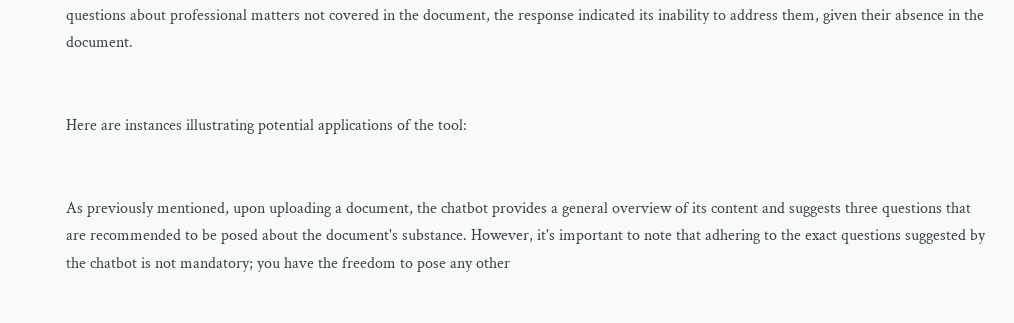questions about professional matters not covered in the document, the response indicated its inability to address them, given their absence in the document.


Here are instances illustrating potential applications of the tool:


As previously mentioned, upon uploading a document, the chatbot provides a general overview of its content and suggests three questions that are recommended to be posed about the document's substance. However, it's important to note that adhering to the exact questions suggested by the chatbot is not mandatory; you have the freedom to pose any other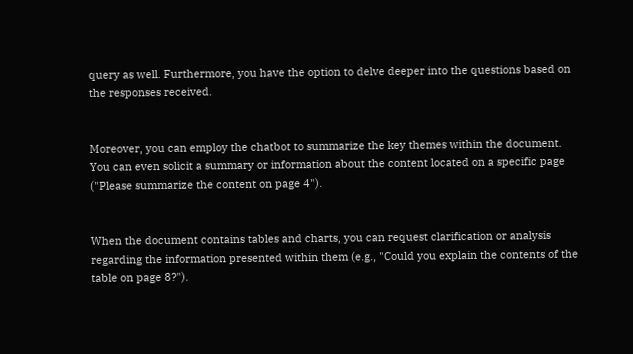query as well. Furthermore, you have the option to delve deeper into the questions based on the responses received.


Moreover, you can employ the chatbot to summarize the key themes within the document. You can even solicit a summary or information about the content located on a specific page ("Please summarize the content on page 4").


When the document contains tables and charts, you can request clarification or analysis regarding the information presented within them (e.g., "Could you explain the contents of the table on page 8?").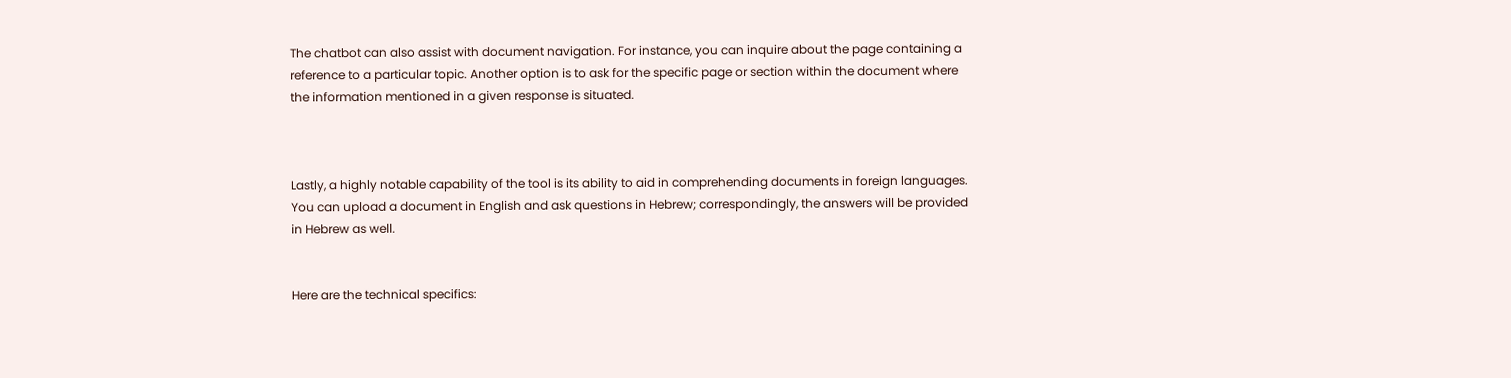The chatbot can also assist with document navigation. For instance, you can inquire about the page containing a reference to a particular topic. Another option is to ask for the specific page or section within the document where the information mentioned in a given response is situated.



Lastly, a highly notable capability of the tool is its ability to aid in comprehending documents in foreign languages. You can upload a document in English and ask questions in Hebrew; correspondingly, the answers will be provided in Hebrew as well.


Here are the technical specifics: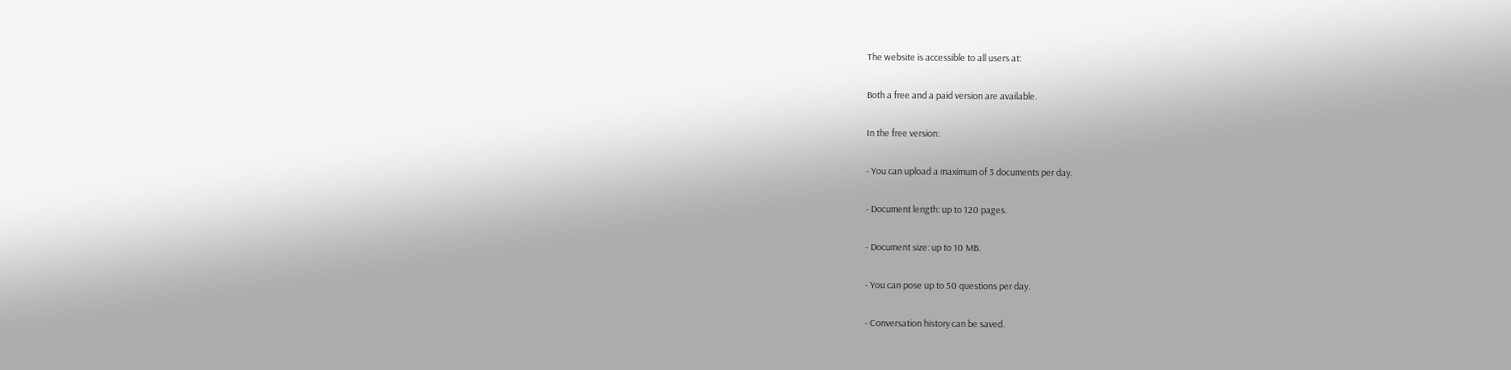The website is accessible to all users at:

Both a free and a paid version are available.

In the free version:

- You can upload a maximum of 3 documents per day.

- Document length: up to 120 pages.

- Document size: up to 10 MB.

- You can pose up to 50 questions per day.

- Conversation history can be saved.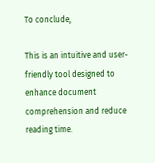To conclude,

This is an intuitive and user-friendly tool designed to enhance document comprehension and reduce reading time.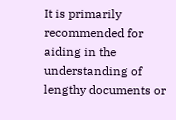It is primarily recommended for aiding in the understanding of lengthy documents or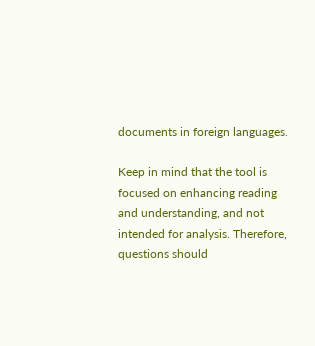documents in foreign languages.

Keep in mind that the tool is focused on enhancing reading and understanding, and not intended for analysis. Therefore, questions should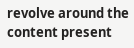revolve around the content present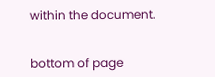within the document.


bottom of page